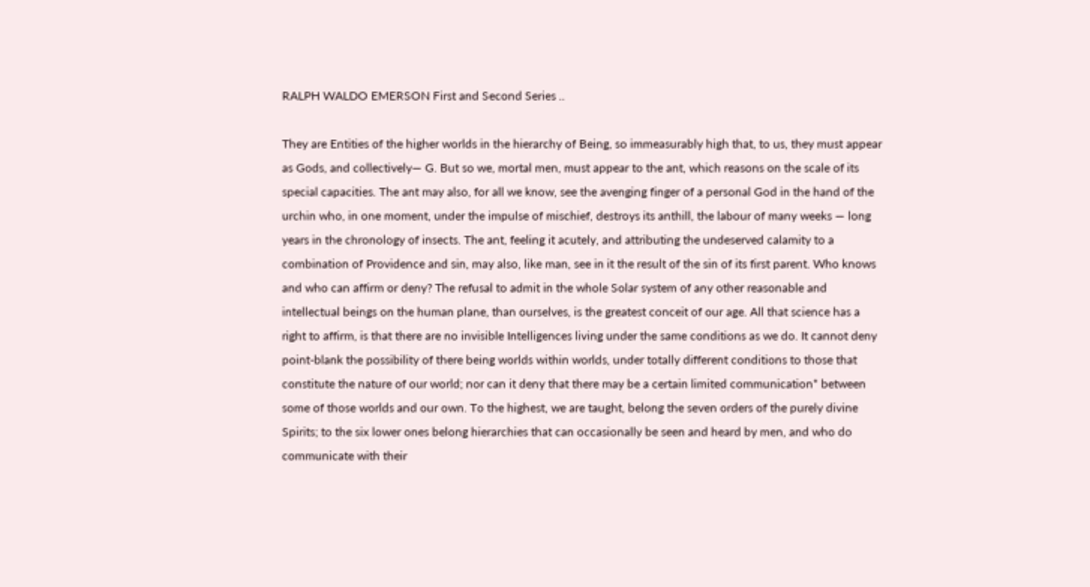RALPH WALDO EMERSON First and Second Series ..

They are Entities of the higher worlds in the hierarchy of Being, so immeasurably high that, to us, they must appear as Gods, and collectively— G. But so we, mortal men, must appear to the ant, which reasons on the scale of its special capacities. The ant may also, for all we know, see the avenging finger of a personal God in the hand of the urchin who, in one moment, under the impulse of mischief, destroys its anthill, the labour of many weeks — long years in the chronology of insects. The ant, feeling it acutely, and attributing the undeserved calamity to a combination of Providence and sin, may also, like man, see in it the result of the sin of its first parent. Who knows and who can affirm or deny? The refusal to admit in the whole Solar system of any other reasonable and intellectual beings on the human plane, than ourselves, is the greatest conceit of our age. All that science has a right to affirm, is that there are no invisible Intelligences living under the same conditions as we do. It cannot deny point-blank the possibility of there being worlds within worlds, under totally different conditions to those that constitute the nature of our world; nor can it deny that there may be a certain limited communication* between some of those worlds and our own. To the highest, we are taught, belong the seven orders of the purely divine Spirits; to the six lower ones belong hierarchies that can occasionally be seen and heard by men, and who do communicate with their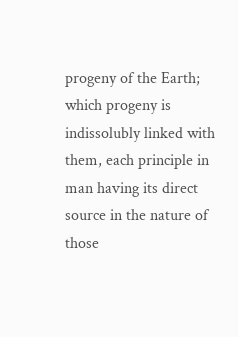progeny of the Earth; which progeny is indissolubly linked with them, each principle in man having its direct source in the nature of those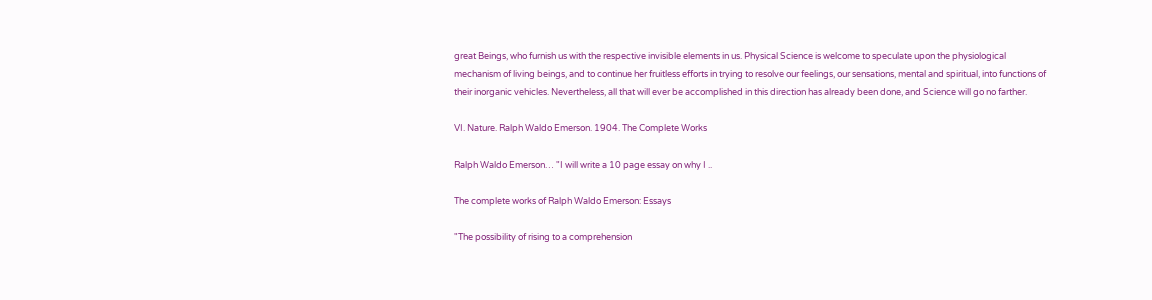great Beings, who furnish us with the respective invisible elements in us. Physical Science is welcome to speculate upon the physiological mechanism of living beings, and to continue her fruitless efforts in trying to resolve our feelings, our sensations, mental and spiritual, into functions of their inorganic vehicles. Nevertheless, all that will ever be accomplished in this direction has already been done, and Science will go no farther.

VI. Nature. Ralph Waldo Emerson. 1904. The Complete Works

Ralph Waldo Emerson… "I will write a 10 page essay on why I ..

The complete works of Ralph Waldo Emerson: Essays

"The possibility of rising to a comprehension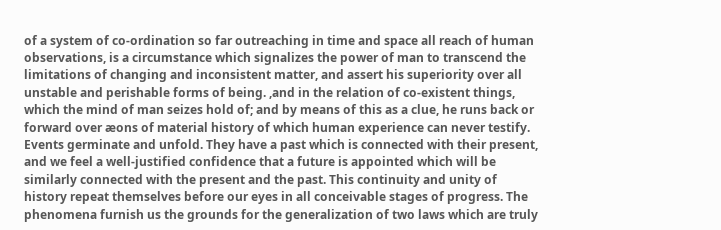of a system of co-ordination so far outreaching in time and space all reach of human observations, is a circumstance which signalizes the power of man to transcend the limitations of changing and inconsistent matter, and assert his superiority over all unstable and perishable forms of being. ,and in the relation of co-existent things, which the mind of man seizes hold of; and by means of this as a clue, he runs back or forward over æons of material history of which human experience can never testify. Events germinate and unfold. They have a past which is connected with their present, and we feel a well-justified confidence that a future is appointed which will be similarly connected with the present and the past. This continuity and unity of history repeat themselves before our eyes in all conceivable stages of progress. The phenomena furnish us the grounds for the generalization of two laws which are truly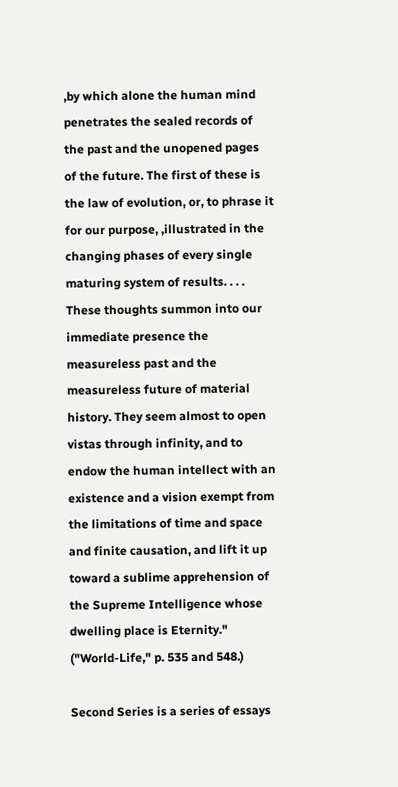,by which alone the human mind penetrates the sealed records of the past and the unopened pages of the future. The first of these is the law of evolution, or, to phrase it for our purpose, ,illustrated in the changing phases of every single maturing system of results. . . . These thoughts summon into our immediate presence the measureless past and the measureless future of material history. They seem almost to open vistas through infinity, and to endow the human intellect with an existence and a vision exempt from the limitations of time and space and finite causation, and lift it up toward a sublime apprehension of the Supreme Intelligence whose dwelling place is Eternity." ("World-Life," p. 535 and 548.)

Second Series is a series of essays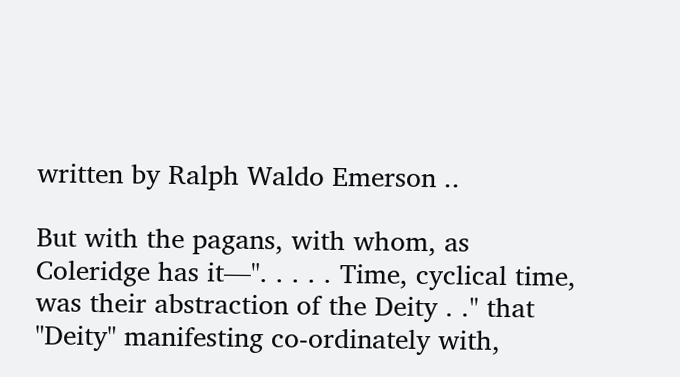written by Ralph Waldo Emerson ..

But with the pagans, with whom, as Coleridge has it—". . . . . Time, cyclical time, was their abstraction of the Deity . ." that "Deity" manifesting co-ordinately with,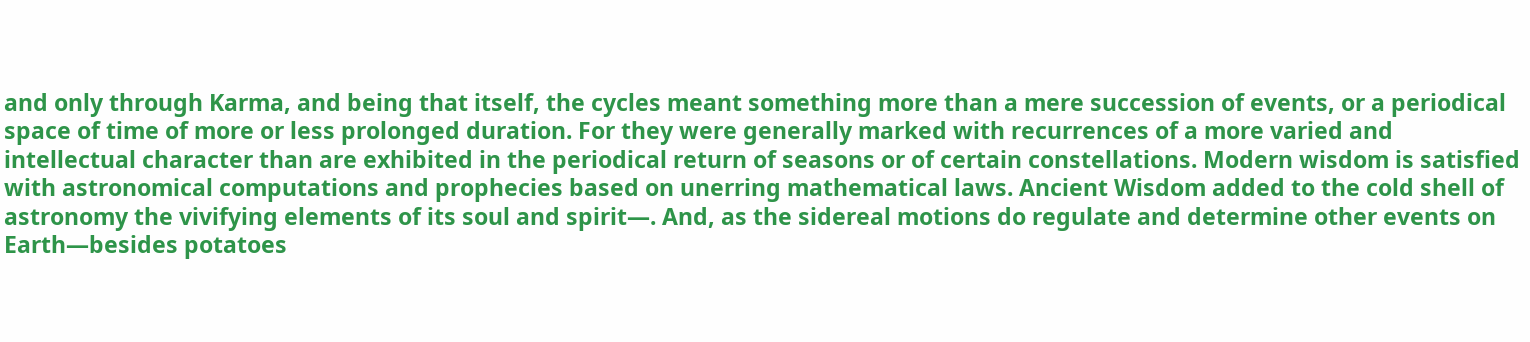and only through Karma, and being that itself, the cycles meant something more than a mere succession of events, or a periodical space of time of more or less prolonged duration. For they were generally marked with recurrences of a more varied and intellectual character than are exhibited in the periodical return of seasons or of certain constellations. Modern wisdom is satisfied with astronomical computations and prophecies based on unerring mathematical laws. Ancient Wisdom added to the cold shell of astronomy the vivifying elements of its soul and spirit—. And, as the sidereal motions do regulate and determine other events on Earth—besides potatoes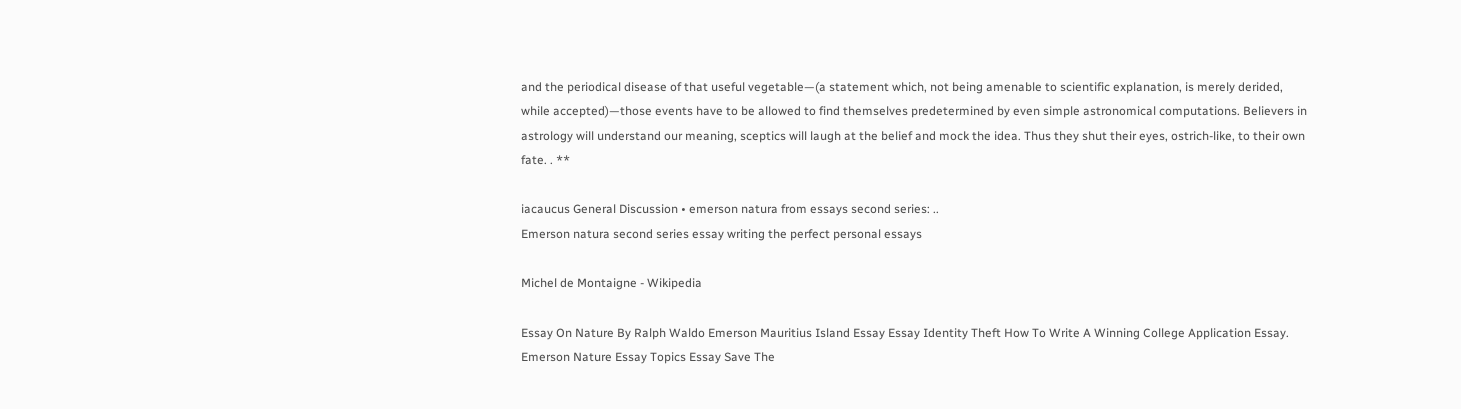and the periodical disease of that useful vegetable—(a statement which, not being amenable to scientific explanation, is merely derided, while accepted)—those events have to be allowed to find themselves predetermined by even simple astronomical computations. Believers in astrology will understand our meaning, sceptics will laugh at the belief and mock the idea. Thus they shut their eyes, ostrich-like, to their own fate. . **

iacaucus General Discussion • emerson natura from essays second series: ..
Emerson natura second series essay writing the perfect personal essays

Michel de Montaigne - Wikipedia

Essay On Nature By Ralph Waldo Emerson Mauritius Island Essay Essay Identity Theft How To Write A Winning College Application Essay.
Emerson Nature Essay Topics Essay Save The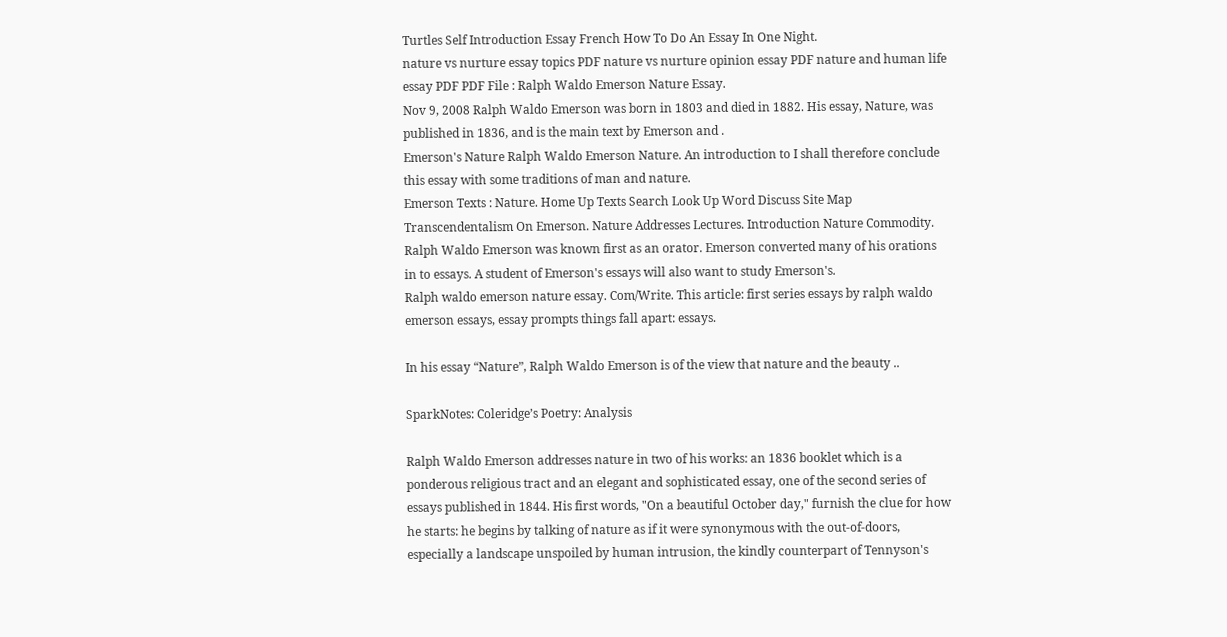Turtles Self Introduction Essay French How To Do An Essay In One Night.
nature vs nurture essay topics PDF nature vs nurture opinion essay PDF nature and human life essay PDF PDF File : Ralph Waldo Emerson Nature Essay.
Nov 9, 2008 Ralph Waldo Emerson was born in 1803 and died in 1882. His essay, Nature, was published in 1836, and is the main text by Emerson and .
Emerson's Nature Ralph Waldo Emerson Nature. An introduction to I shall therefore conclude this essay with some traditions of man and nature.
Emerson Texts : Nature. Home Up Texts Search Look Up Word Discuss Site Map Transcendentalism On Emerson. Nature Addresses Lectures. Introduction Nature Commodity.
Ralph Waldo Emerson was known first as an orator. Emerson converted many of his orations in to essays. A student of Emerson's essays will also want to study Emerson's.
Ralph waldo emerson nature essay. Com/Write. This article: first series essays by ralph waldo emerson essays, essay prompts things fall apart: essays.

In his essay “Nature”, Ralph Waldo Emerson is of the view that nature and the beauty ..

SparkNotes: Coleridge’s Poetry: Analysis

Ralph Waldo Emerson addresses nature in two of his works: an 1836 booklet which is a ponderous religious tract and an elegant and sophisticated essay, one of the second series of essays published in 1844. His first words, "On a beautiful October day," furnish the clue for how he starts: he begins by talking of nature as if it were synonymous with the out-of-doors, especially a landscape unspoiled by human intrusion, the kindly counterpart of Tennyson's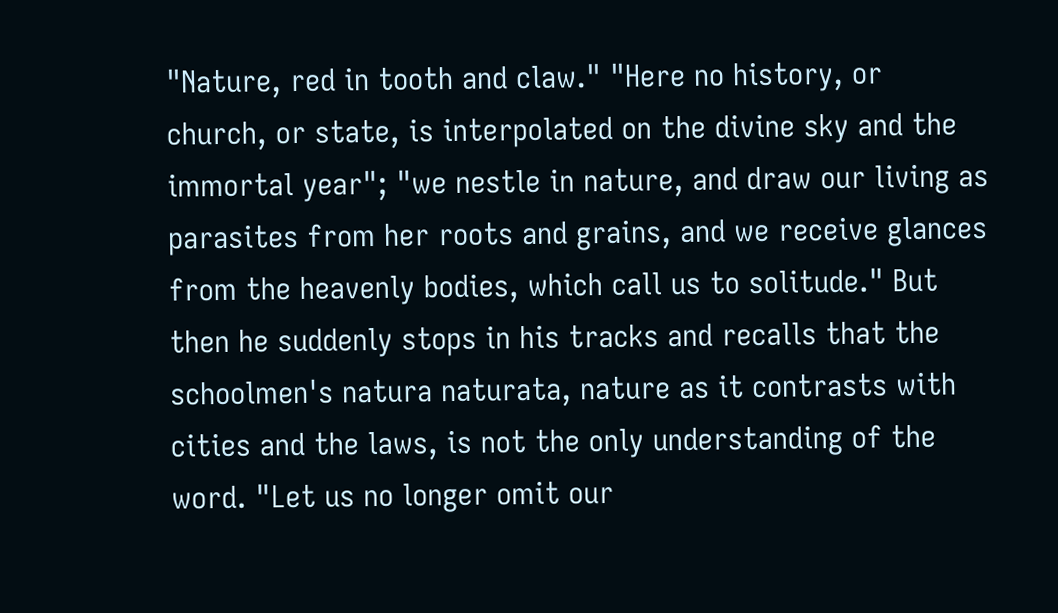"Nature, red in tooth and claw." "Here no history, or church, or state, is interpolated on the divine sky and the immortal year"; "we nestle in nature, and draw our living as parasites from her roots and grains, and we receive glances from the heavenly bodies, which call us to solitude." But then he suddenly stops in his tracks and recalls that the schoolmen's natura naturata, nature as it contrasts with cities and the laws, is not the only understanding of the word. "Let us no longer omit our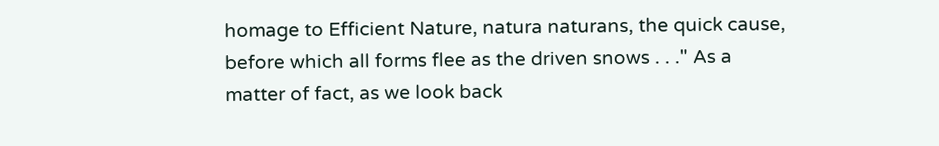homage to Efficient Nature, natura naturans, the quick cause, before which all forms flee as the driven snows . . ." As a matter of fact, as we look back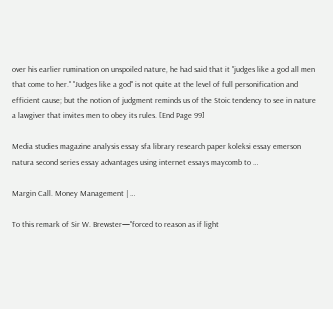over his earlier rumination on unspoiled nature, he had said that it "judges like a god all men that come to her." "Judges like a god" is not quite at the level of full personification and efficient cause; but the notion of judgment reminds us of the Stoic tendency to see in nature a lawgiver that invites men to obey its rules. [End Page 99]

Media studies magazine analysis essay sfa library research paper koleksi essay emerson natura second series essay advantages using internet essays maycomb to …

Margin Call. Money Management | …

To this remark of Sir W. Brewster—"forced to reason as if light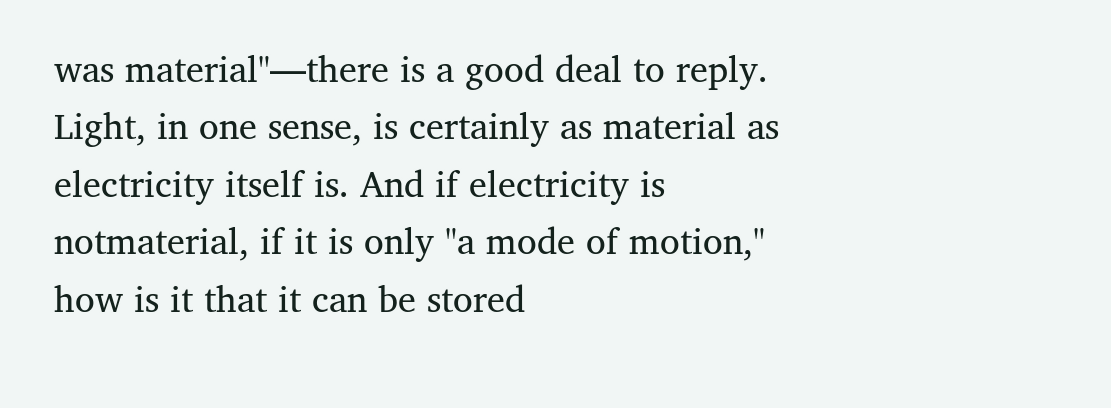was material"—there is a good deal to reply. Light, in one sense, is certainly as material as electricity itself is. And if electricity is notmaterial, if it is only "a mode of motion," how is it that it can be stored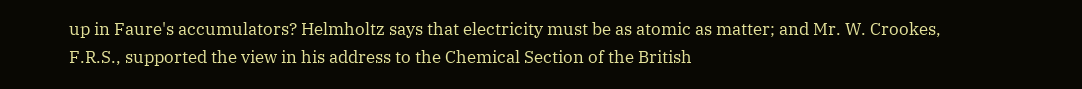up in Faure's accumulators? Helmholtz says that electricity must be as atomic as matter; and Mr. W. Crookes, F.R.S., supported the view in his address to the Chemical Section of the British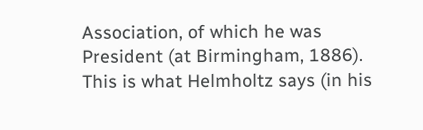Association, of which he was President (at Birmingham, 1886). This is what Helmholtz says (in his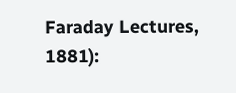Faraday Lectures, 1881):